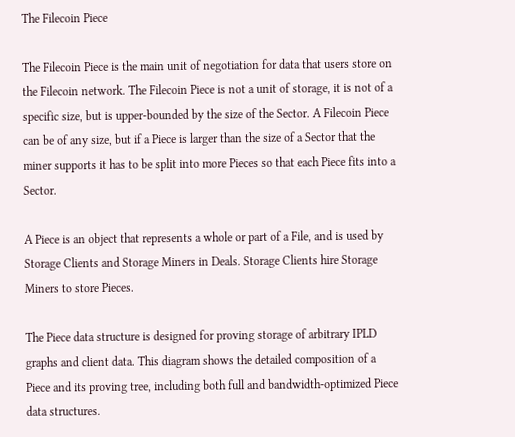The Filecoin Piece

The Filecoin Piece is the main unit of negotiation for data that users store on the Filecoin network. The Filecoin Piece is not a unit of storage, it is not of a specific size, but is upper-bounded by the size of the Sector. A Filecoin Piece can be of any size, but if a Piece is larger than the size of a Sector that the miner supports it has to be split into more Pieces so that each Piece fits into a Sector.

A Piece is an object that represents a whole or part of a File, and is used by Storage Clients and Storage Miners in Deals. Storage Clients hire Storage Miners to store Pieces.

The Piece data structure is designed for proving storage of arbitrary IPLD graphs and client data. This diagram shows the detailed composition of a Piece and its proving tree, including both full and bandwidth-optimized Piece data structures.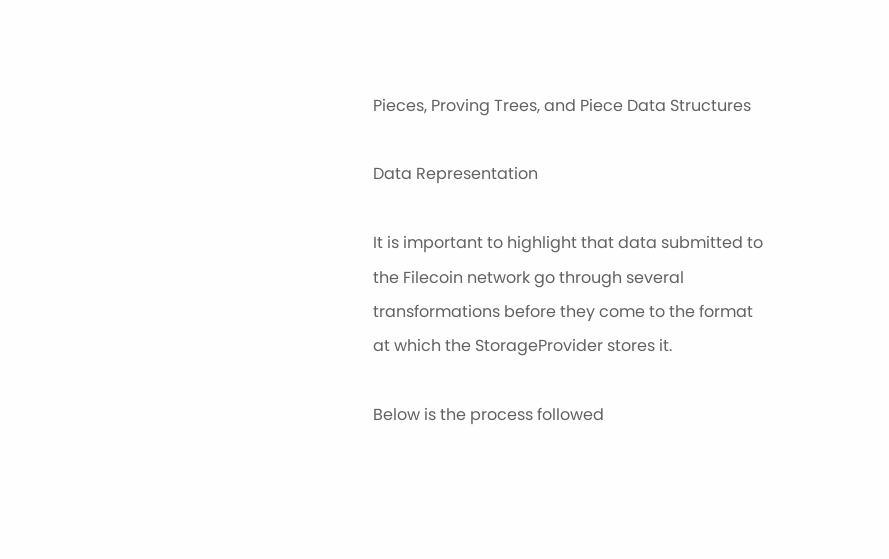Pieces, Proving Trees, and Piece Data Structures

Data Representation

It is important to highlight that data submitted to the Filecoin network go through several transformations before they come to the format at which the StorageProvider stores it.

Below is the process followed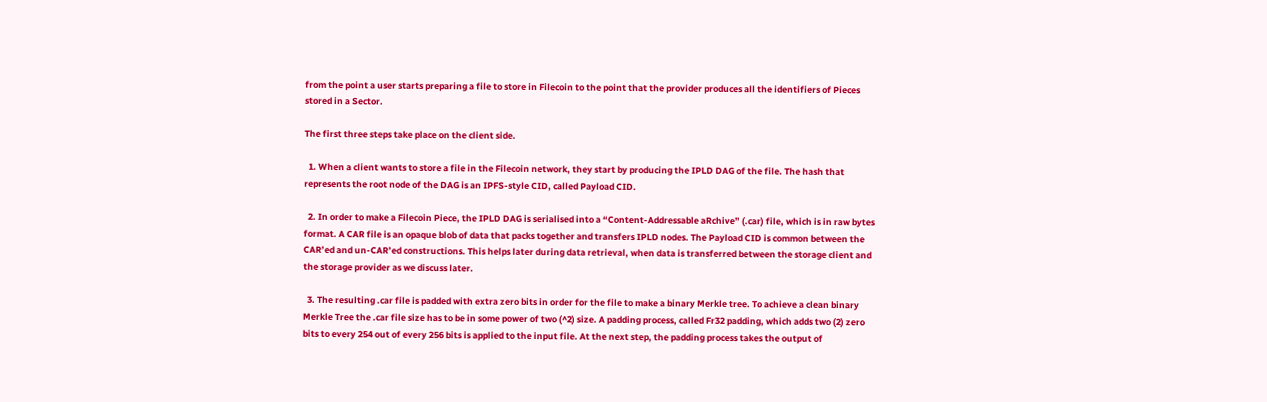from the point a user starts preparing a file to store in Filecoin to the point that the provider produces all the identifiers of Pieces stored in a Sector.

The first three steps take place on the client side.

  1. When a client wants to store a file in the Filecoin network, they start by producing the IPLD DAG of the file. The hash that represents the root node of the DAG is an IPFS-style CID, called Payload CID.

  2. In order to make a Filecoin Piece, the IPLD DAG is serialised into a “Content-Addressable aRchive” (.car) file, which is in raw bytes format. A CAR file is an opaque blob of data that packs together and transfers IPLD nodes. The Payload CID is common between the CAR’ed and un-CAR’ed constructions. This helps later during data retrieval, when data is transferred between the storage client and the storage provider as we discuss later.

  3. The resulting .car file is padded with extra zero bits in order for the file to make a binary Merkle tree. To achieve a clean binary Merkle Tree the .car file size has to be in some power of two (^2) size. A padding process, called Fr32 padding, which adds two (2) zero bits to every 254 out of every 256 bits is applied to the input file. At the next step, the padding process takes the output of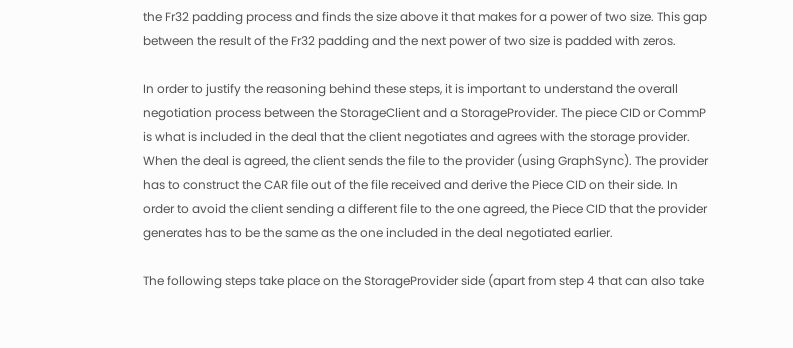the Fr32 padding process and finds the size above it that makes for a power of two size. This gap between the result of the Fr32 padding and the next power of two size is padded with zeros.

In order to justify the reasoning behind these steps, it is important to understand the overall negotiation process between the StorageClient and a StorageProvider. The piece CID or CommP is what is included in the deal that the client negotiates and agrees with the storage provider. When the deal is agreed, the client sends the file to the provider (using GraphSync). The provider has to construct the CAR file out of the file received and derive the Piece CID on their side. In order to avoid the client sending a different file to the one agreed, the Piece CID that the provider generates has to be the same as the one included in the deal negotiated earlier.

The following steps take place on the StorageProvider side (apart from step 4 that can also take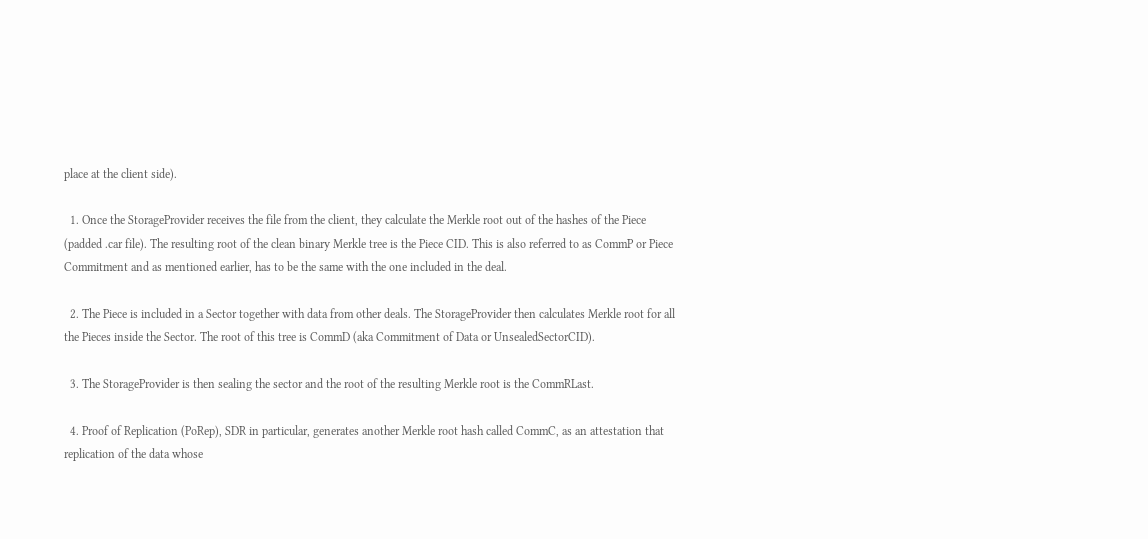place at the client side).

  1. Once the StorageProvider receives the file from the client, they calculate the Merkle root out of the hashes of the Piece (padded .car file). The resulting root of the clean binary Merkle tree is the Piece CID. This is also referred to as CommP or Piece Commitment and as mentioned earlier, has to be the same with the one included in the deal.

  2. The Piece is included in a Sector together with data from other deals. The StorageProvider then calculates Merkle root for all the Pieces inside the Sector. The root of this tree is CommD (aka Commitment of Data or UnsealedSectorCID).

  3. The StorageProvider is then sealing the sector and the root of the resulting Merkle root is the CommRLast.

  4. Proof of Replication (PoRep), SDR in particular, generates another Merkle root hash called CommC, as an attestation that replication of the data whose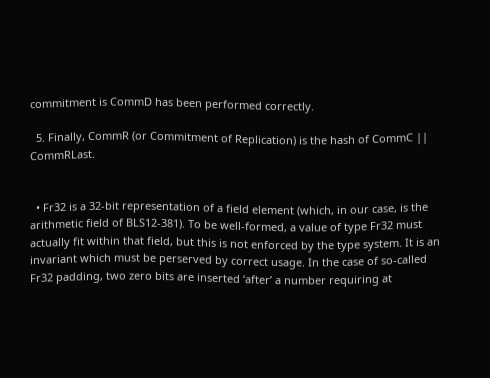commitment is CommD has been performed correctly.

  5. Finally, CommR (or Commitment of Replication) is the hash of CommC || CommRLast.


  • Fr32 is a 32-bit representation of a field element (which, in our case, is the arithmetic field of BLS12-381). To be well-formed, a value of type Fr32 must actually fit within that field, but this is not enforced by the type system. It is an invariant which must be perserved by correct usage. In the case of so-called Fr32 padding, two zero bits are inserted ‘after’ a number requiring at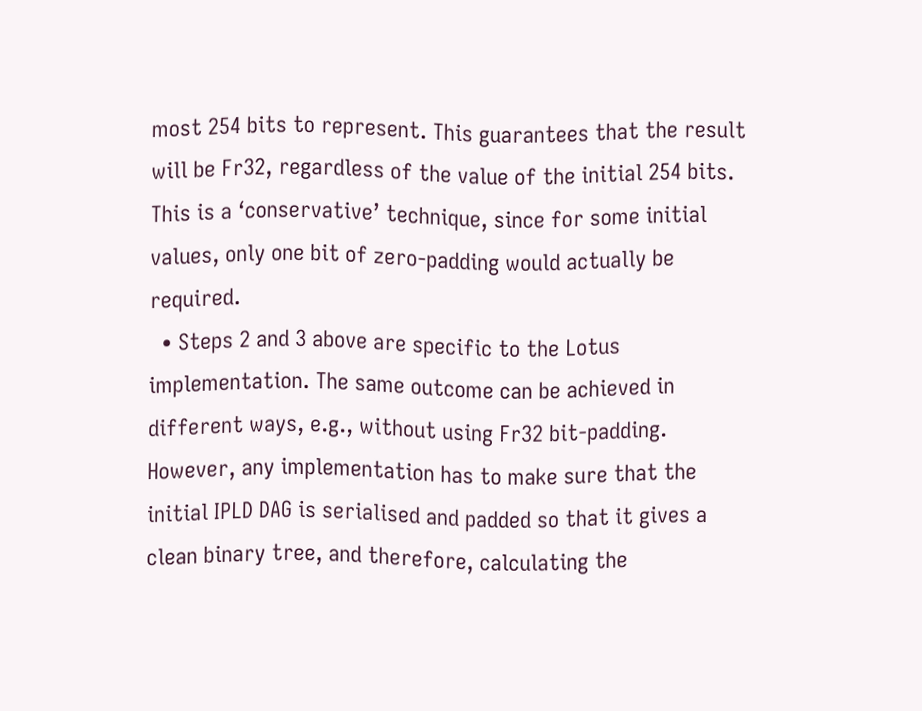most 254 bits to represent. This guarantees that the result will be Fr32, regardless of the value of the initial 254 bits. This is a ‘conservative’ technique, since for some initial values, only one bit of zero-padding would actually be required.
  • Steps 2 and 3 above are specific to the Lotus implementation. The same outcome can be achieved in different ways, e.g., without using Fr32 bit-padding. However, any implementation has to make sure that the initial IPLD DAG is serialised and padded so that it gives a clean binary tree, and therefore, calculating the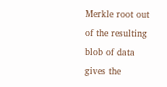Merkle root out of the resulting blob of data gives the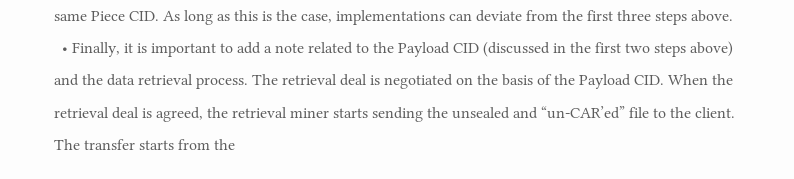same Piece CID. As long as this is the case, implementations can deviate from the first three steps above.
  • Finally, it is important to add a note related to the Payload CID (discussed in the first two steps above) and the data retrieval process. The retrieval deal is negotiated on the basis of the Payload CID. When the retrieval deal is agreed, the retrieval miner starts sending the unsealed and “un-CAR’ed” file to the client. The transfer starts from the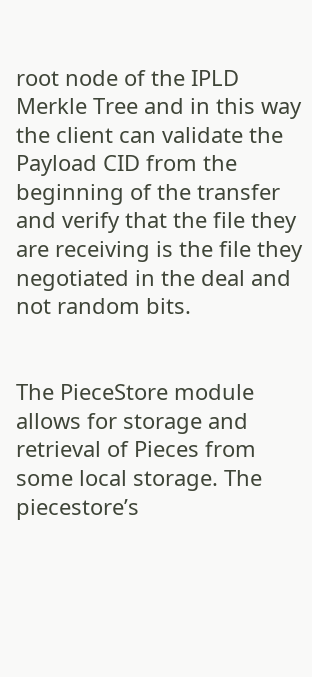root node of the IPLD Merkle Tree and in this way the client can validate the Payload CID from the beginning of the transfer and verify that the file they are receiving is the file they negotiated in the deal and not random bits.


The PieceStore module allows for storage and retrieval of Pieces from some local storage. The piecestore’s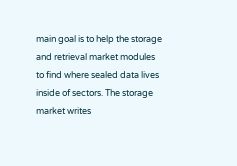main goal is to help the storage and retrieval market modules to find where sealed data lives inside of sectors. The storage market writes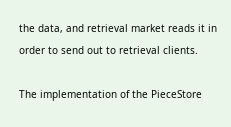the data, and retrieval market reads it in order to send out to retrieval clients.

The implementation of the PieceStore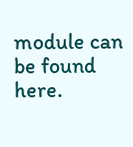module can be found here.